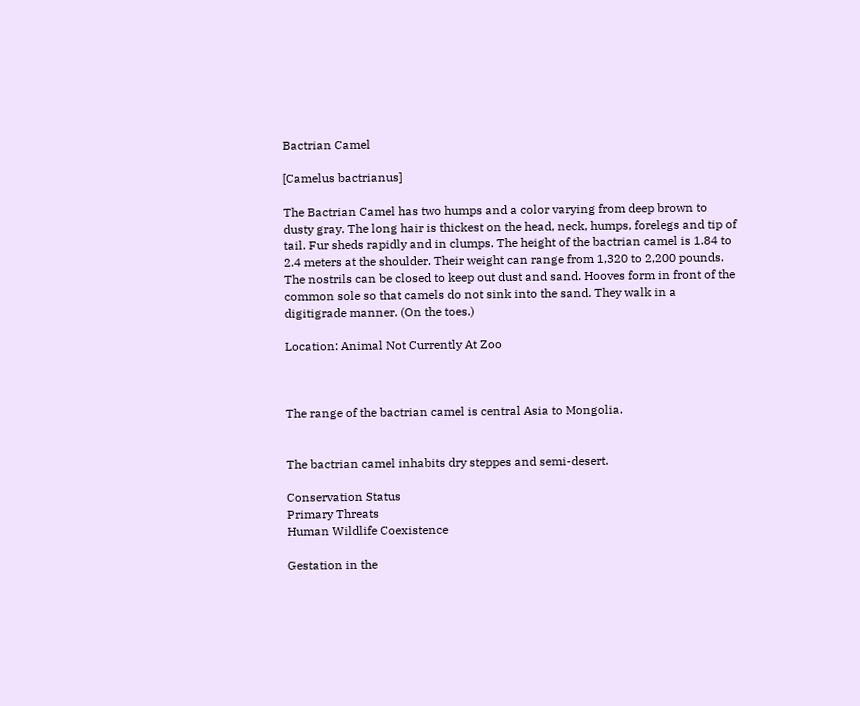Bactrian Camel

[Camelus bactrianus]

The Bactrian Camel has two humps and a color varying from deep brown to dusty gray. The long hair is thickest on the head, neck, humps, forelegs and tip of tail. Fur sheds rapidly and in clumps. The height of the bactrian camel is 1.84 to 2.4 meters at the shoulder. Their weight can range from 1,320 to 2,200 pounds. The nostrils can be closed to keep out dust and sand. Hooves form in front of the common sole so that camels do not sink into the sand. They walk in a digitigrade manner. (On the toes.)

Location: Animal Not Currently At Zoo



The range of the bactrian camel is central Asia to Mongolia.


The bactrian camel inhabits dry steppes and semi-desert.

Conservation Status
Primary Threats
Human Wildlife Coexistence

Gestation in the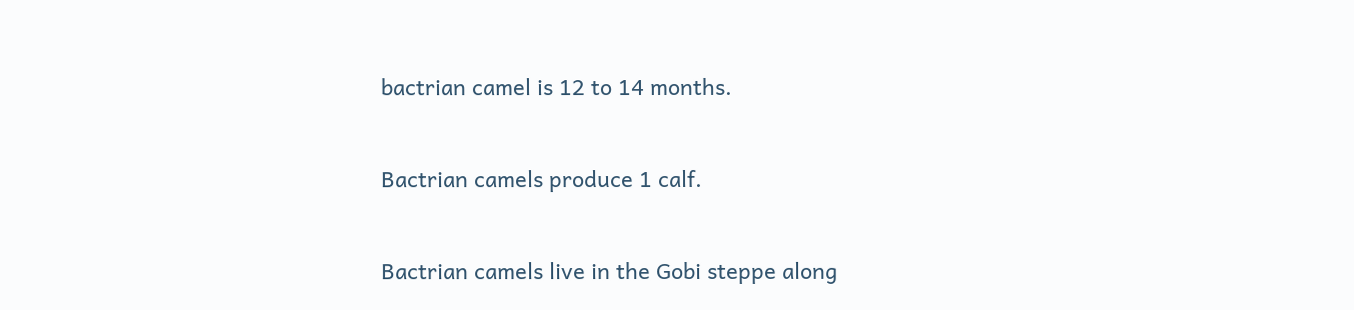bactrian camel is 12 to 14 months.


Bactrian camels produce 1 calf.


Bactrian camels live in the Gobi steppe along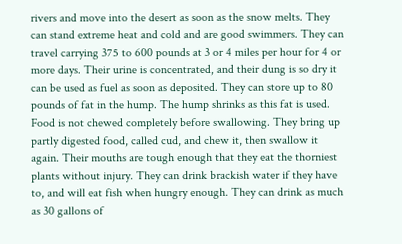rivers and move into the desert as soon as the snow melts. They can stand extreme heat and cold and are good swimmers. They can travel carrying 375 to 600 pounds at 3 or 4 miles per hour for 4 or more days. Their urine is concentrated, and their dung is so dry it can be used as fuel as soon as deposited. They can store up to 80 pounds of fat in the hump. The hump shrinks as this fat is used. Food is not chewed completely before swallowing. They bring up partly digested food, called cud, and chew it, then swallow it again. Their mouths are tough enough that they eat the thorniest plants without injury. They can drink brackish water if they have to, and will eat fish when hungry enough. They can drink as much as 30 gallons of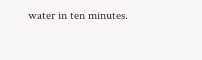water in ten minutes.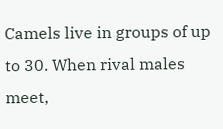Camels live in groups of up to 30. When rival males meet,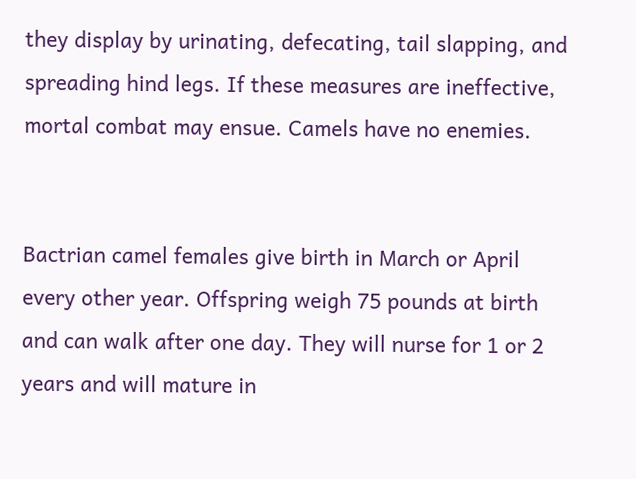they display by urinating, defecating, tail slapping, and spreading hind legs. If these measures are ineffective, mortal combat may ensue. Camels have no enemies.


Bactrian camel females give birth in March or April every other year. Offspring weigh 75 pounds at birth and can walk after one day. They will nurse for 1 or 2 years and will mature in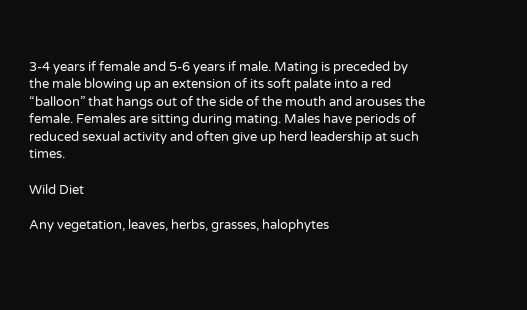3-4 years if female and 5-6 years if male. Mating is preceded by the male blowing up an extension of its soft palate into a red “balloon” that hangs out of the side of the mouth and arouses the female. Females are sitting during mating. Males have periods of reduced sexual activity and often give up herd leadership at such times.

Wild Diet

Any vegetation, leaves, herbs, grasses, halophytes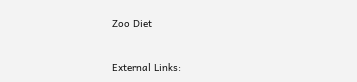Zoo Diet



External Links: